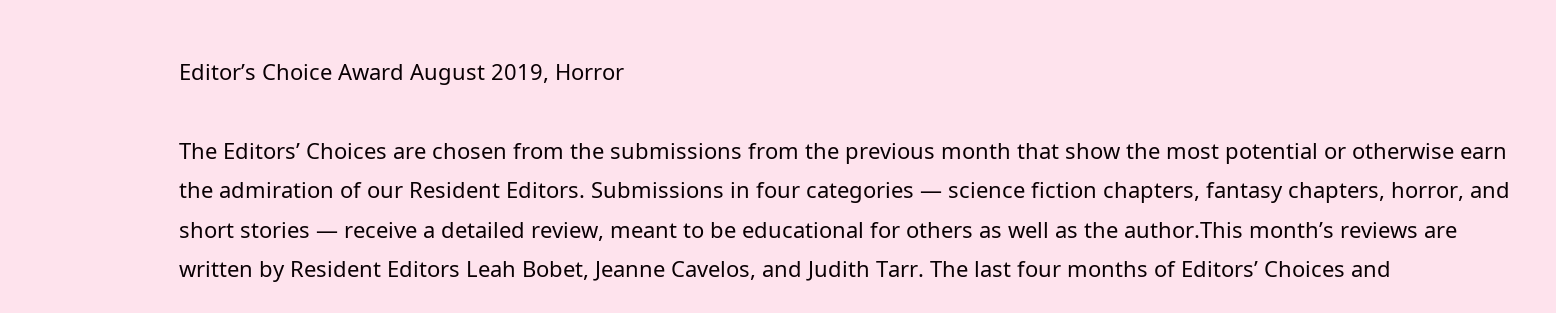Editor’s Choice Award August 2019, Horror

The Editors’ Choices are chosen from the submissions from the previous month that show the most potential or otherwise earn the admiration of our Resident Editors. Submissions in four categories — science fiction chapters, fantasy chapters, horror, and short stories — receive a detailed review, meant to be educational for others as well as the author.This month’s reviews are written by Resident Editors Leah Bobet, Jeanne Cavelos, and Judith Tarr. The last four months of Editors’ Choices and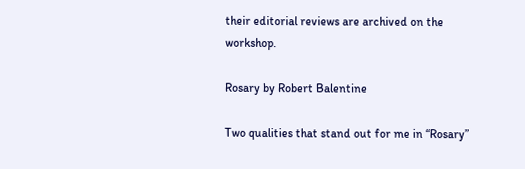their editorial reviews are archived on the workshop.

Rosary by Robert Balentine

Two qualities that stand out for me in “Rosary”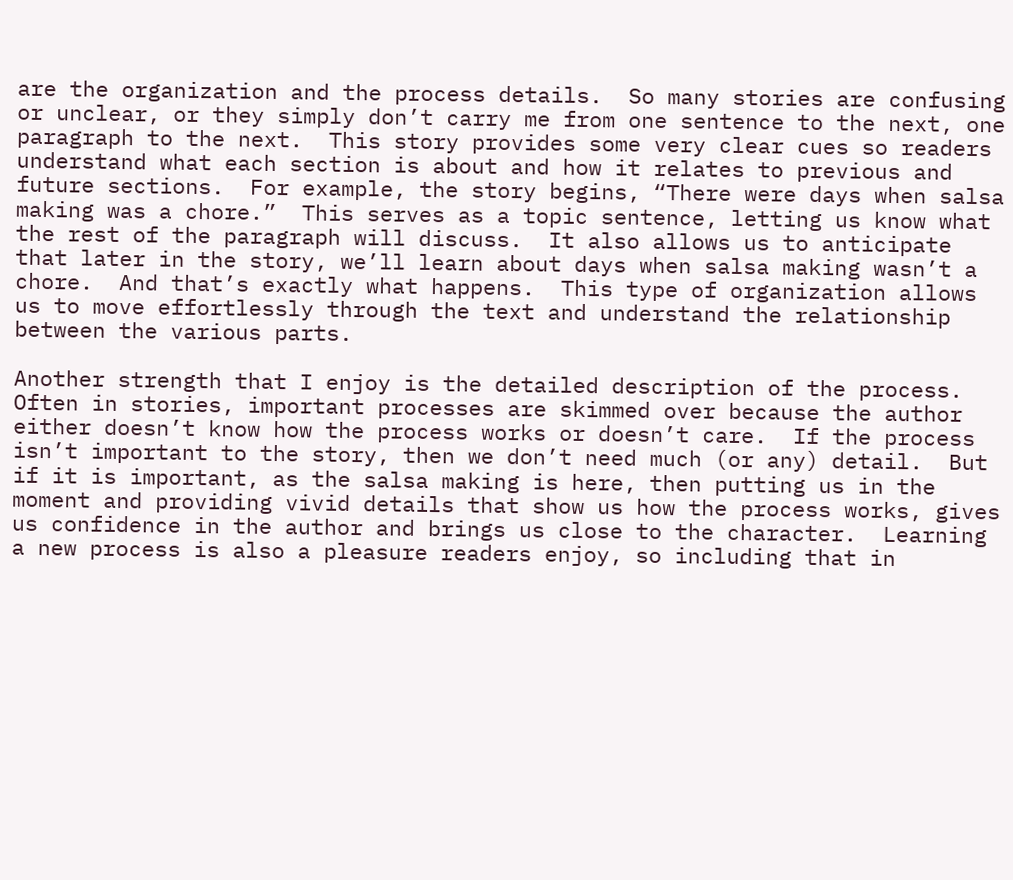are the organization and the process details.  So many stories are confusing or unclear, or they simply don’t carry me from one sentence to the next, one paragraph to the next.  This story provides some very clear cues so readers understand what each section is about and how it relates to previous and future sections.  For example, the story begins, “There were days when salsa making was a chore.”  This serves as a topic sentence, letting us know what the rest of the paragraph will discuss.  It also allows us to anticipate that later in the story, we’ll learn about days when salsa making wasn’t a chore.  And that’s exactly what happens.  This type of organization allows us to move effortlessly through the text and understand the relationship between the various parts.

Another strength that I enjoy is the detailed description of the process.   Often in stories, important processes are skimmed over because the author either doesn’t know how the process works or doesn’t care.  If the process isn’t important to the story, then we don’t need much (or any) detail.  But if it is important, as the salsa making is here, then putting us in the moment and providing vivid details that show us how the process works, gives us confidence in the author and brings us close to the character.  Learning a new process is also a pleasure readers enjoy, so including that in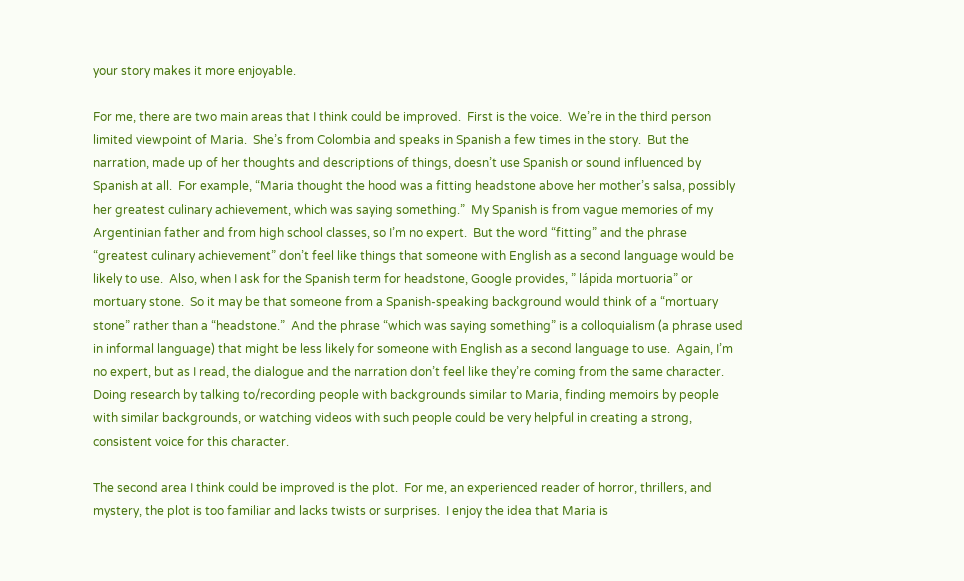your story makes it more enjoyable.

For me, there are two main areas that I think could be improved.  First is the voice.  We’re in the third person limited viewpoint of Maria.  She’s from Colombia and speaks in Spanish a few times in the story.  But the narration, made up of her thoughts and descriptions of things, doesn’t use Spanish or sound influenced by Spanish at all.  For example, “Maria thought the hood was a fitting headstone above her mother’s salsa, possibly her greatest culinary achievement, which was saying something.”  My Spanish is from vague memories of my Argentinian father and from high school classes, so I’m no expert.  But the word “fitting” and the phrase “greatest culinary achievement” don’t feel like things that someone with English as a second language would be likely to use.  Also, when I ask for the Spanish term for headstone, Google provides, ” lápida mortuoria” or mortuary stone.  So it may be that someone from a Spanish-speaking background would think of a “mortuary stone” rather than a “headstone.”  And the phrase “which was saying something” is a colloquialism (a phrase used in informal language) that might be less likely for someone with English as a second language to use.  Again, I’m no expert, but as I read, the dialogue and the narration don’t feel like they’re coming from the same character.  Doing research by talking to/recording people with backgrounds similar to Maria, finding memoirs by people with similar backgrounds, or watching videos with such people could be very helpful in creating a strong, consistent voice for this character.

The second area I think could be improved is the plot.  For me, an experienced reader of horror, thrillers, and mystery, the plot is too familiar and lacks twists or surprises.  I enjoy the idea that Maria is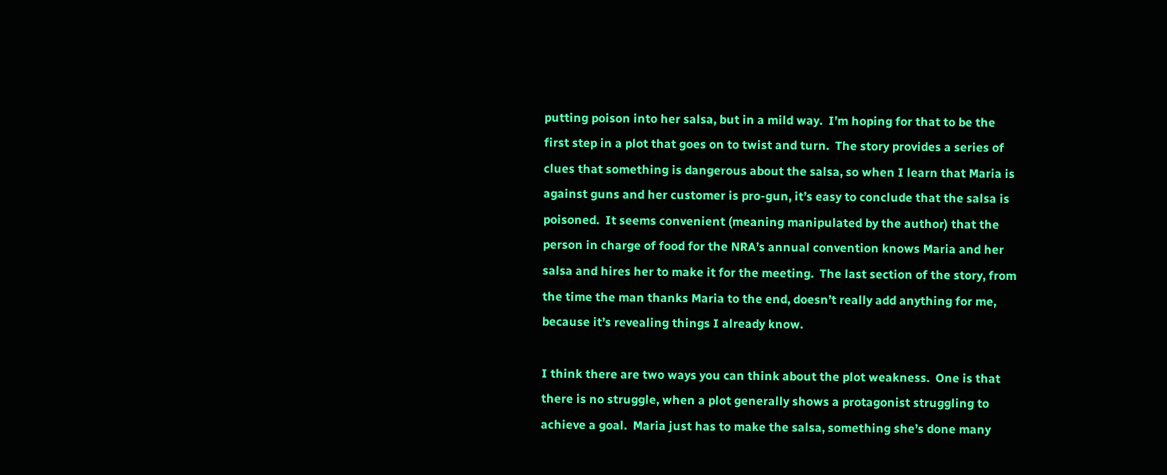putting poison into her salsa, but in a mild way.  I’m hoping for that to be the first step in a plot that goes on to twist and turn.  The story provides a series of clues that something is dangerous about the salsa, so when I learn that Maria is against guns and her customer is pro-gun, it’s easy to conclude that the salsa is poisoned.  It seems convenient (meaning manipulated by the author) that the person in charge of food for the NRA’s annual convention knows Maria and her salsa and hires her to make it for the meeting.  The last section of the story, from the time the man thanks Maria to the end, doesn’t really add anything for me, because it’s revealing things I already know.

I think there are two ways you can think about the plot weakness.  One is that there is no struggle, when a plot generally shows a protagonist struggling to achieve a goal.  Maria just has to make the salsa, something she’s done many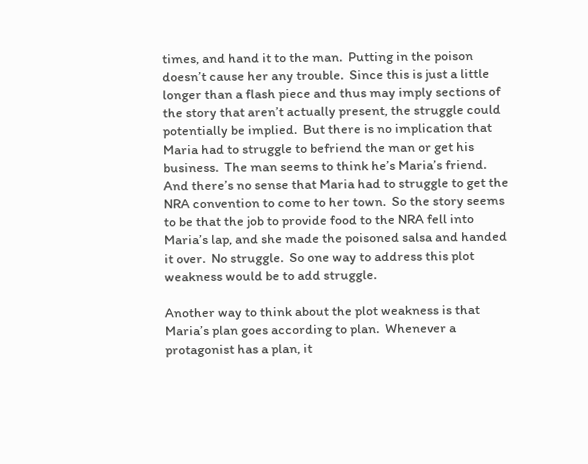times, and hand it to the man.  Putting in the poison doesn’t cause her any trouble.  Since this is just a little longer than a flash piece and thus may imply sections of the story that aren’t actually present, the struggle could potentially be implied.  But there is no implication that Maria had to struggle to befriend the man or get his business.  The man seems to think he’s Maria’s friend.  And there’s no sense that Maria had to struggle to get the NRA convention to come to her town.  So the story seems to be that the job to provide food to the NRA fell into Maria’s lap, and she made the poisoned salsa and handed it over.  No struggle.  So one way to address this plot weakness would be to add struggle.

Another way to think about the plot weakness is that Maria’s plan goes according to plan.  Whenever a protagonist has a plan, it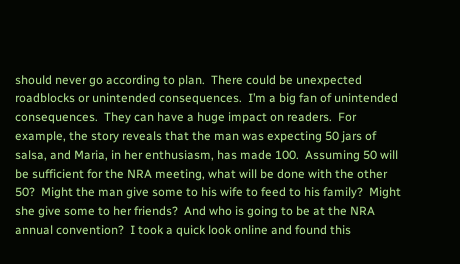should never go according to plan.  There could be unexpected roadblocks or unintended consequences.  I’m a big fan of unintended consequences.  They can have a huge impact on readers.  For example, the story reveals that the man was expecting 50 jars of salsa, and Maria, in her enthusiasm, has made 100.  Assuming 50 will be sufficient for the NRA meeting, what will be done with the other 50?  Might the man give some to his wife to feed to his family?  Might she give some to her friends?  And who is going to be at the NRA annual convention?  I took a quick look online and found this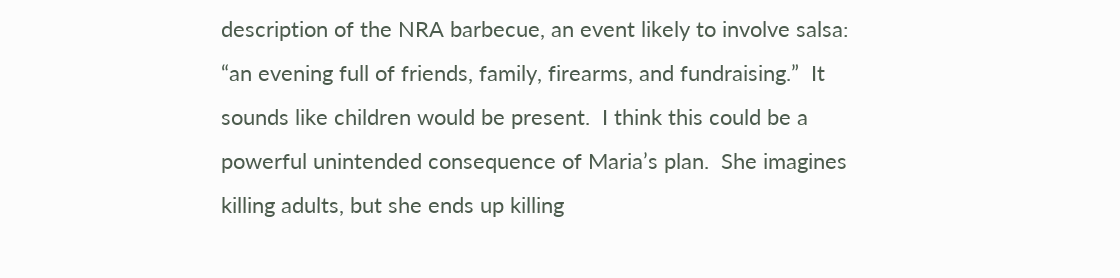description of the NRA barbecue, an event likely to involve salsa:  “an evening full of friends, family, firearms, and fundraising.”  It sounds like children would be present.  I think this could be a powerful unintended consequence of Maria’s plan.  She imagines killing adults, but she ends up killing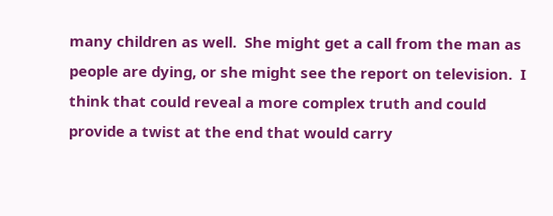many children as well.  She might get a call from the man as people are dying, or she might see the report on television.  I think that could reveal a more complex truth and could provide a twist at the end that would carry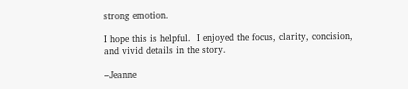strong emotion.

I hope this is helpful.  I enjoyed the focus, clarity, concision, and vivid details in the story.

–Jeanne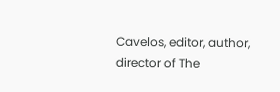Cavelos, editor, author, director of The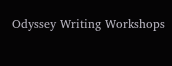Odyssey Writing Workshops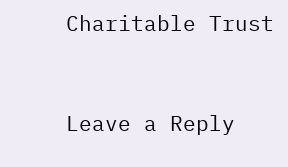Charitable Trust


Leave a Reply